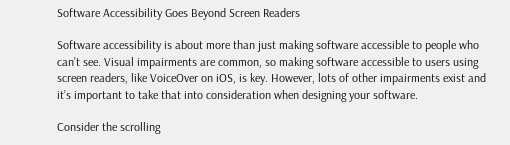Software Accessibility Goes Beyond Screen Readers

Software accessibility is about more than just making software accessible to people who can’t see. Visual impairments are common, so making software accessible to users using screen readers, like VoiceOver on iOS, is key. However, lots of other impairments exist and it’s important to take that into consideration when designing your software.

Consider the scrolling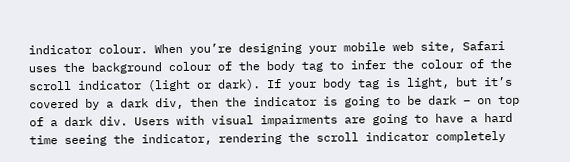indicator colour. When you’re designing your mobile web site, Safari uses the background colour of the body tag to infer the colour of the scroll indicator (light or dark). If your body tag is light, but it’s covered by a dark div, then the indicator is going to be dark – on top of a dark div. Users with visual impairments are going to have a hard time seeing the indicator, rendering the scroll indicator completely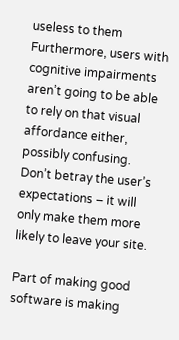useless to them Furthermore, users with cognitive impairments aren’t going to be able to rely on that visual affordance either, possibly confusing. Don’t betray the user’s expectations – it will only make them more likely to leave your site.

Part of making good software is making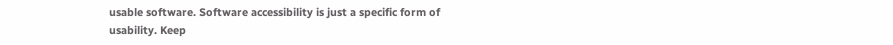usable software. Software accessibility is just a specific form of usability. Keep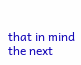that in mind the next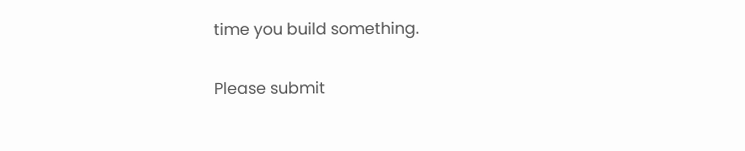time you build something.

Please submit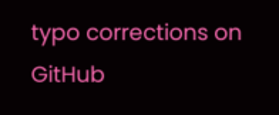typo corrections on GitHub